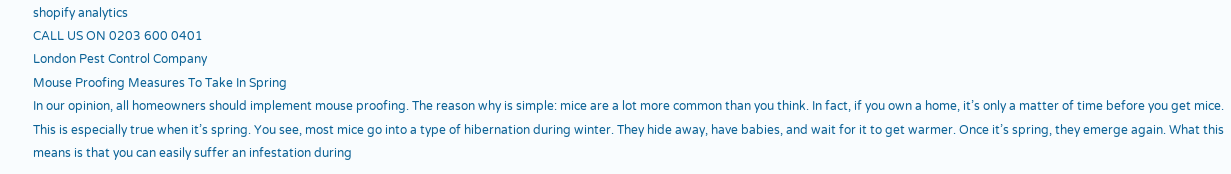shopify analytics
CALL US ON 0203 600 0401
London Pest Control Company
Mouse Proofing Measures To Take In Spring
In our opinion, all homeowners should implement mouse proofing. The reason why is simple: mice are a lot more common than you think. In fact, if you own a home, it’s only a matter of time before you get mice. This is especially true when it’s spring. You see, most mice go into a type of hibernation during winter. They hide away, have babies, and wait for it to get warmer. Once it’s spring, they emerge again. What this means is that you can easily suffer an infestation during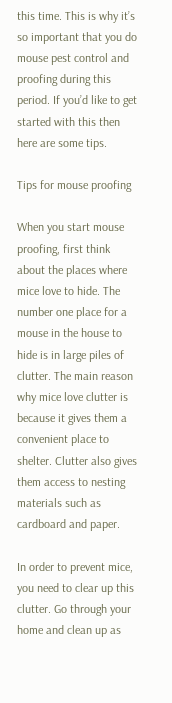this time. This is why it’s so important that you do mouse pest control and proofing during this period. If you’d like to get started with this then here are some tips.

Tips for mouse proofing

When you start mouse proofing, first think about the places where mice love to hide. The number one place for a mouse in the house to hide is in large piles of clutter. The main reason why mice love clutter is because it gives them a convenient place to shelter. Clutter also gives them access to nesting materials such as cardboard and paper.

In order to prevent mice, you need to clear up this clutter. Go through your home and clean up as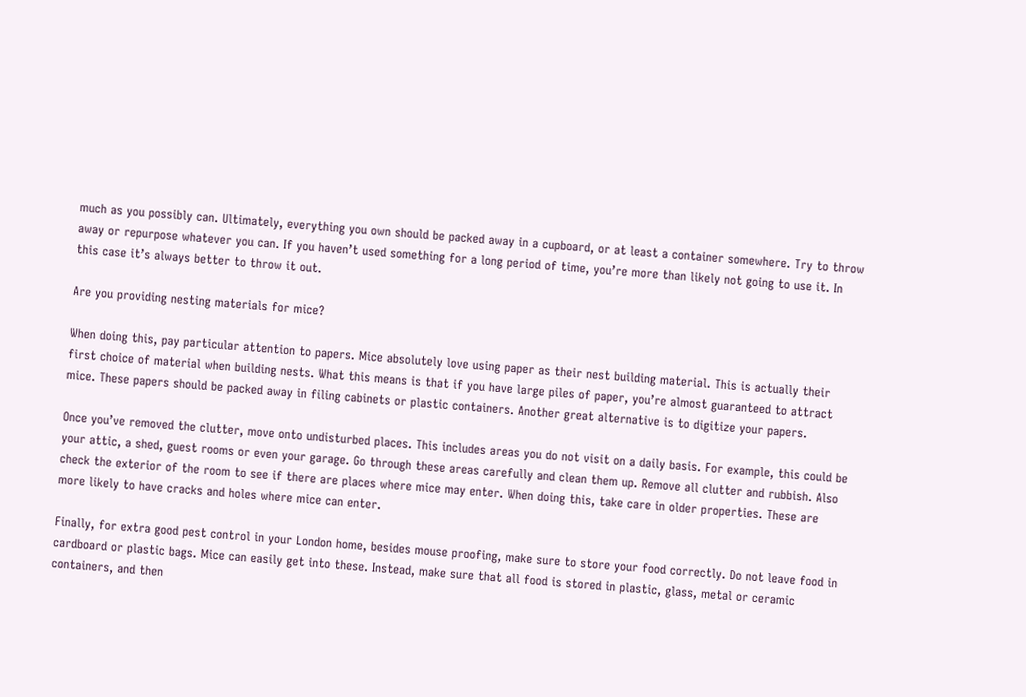much as you possibly can. Ultimately, everything you own should be packed away in a cupboard, or at least a container somewhere. Try to throw away or repurpose whatever you can. If you haven’t used something for a long period of time, you’re more than likely not going to use it. In this case it’s always better to throw it out.

Are you providing nesting materials for mice?

When doing this, pay particular attention to papers. Mice absolutely love using paper as their nest building material. This is actually their first choice of material when building nests. What this means is that if you have large piles of paper, you’re almost guaranteed to attract mice. These papers should be packed away in filing cabinets or plastic containers. Another great alternative is to digitize your papers.

Once you’ve removed the clutter, move onto undisturbed places. This includes areas you do not visit on a daily basis. For example, this could be your attic, a shed, guest rooms or even your garage. Go through these areas carefully and clean them up. Remove all clutter and rubbish. Also check the exterior of the room to see if there are places where mice may enter. When doing this, take care in older properties. These are more likely to have cracks and holes where mice can enter.

Finally, for extra good pest control in your London home, besides mouse proofing, make sure to store your food correctly. Do not leave food in cardboard or plastic bags. Mice can easily get into these. Instead, make sure that all food is stored in plastic, glass, metal or ceramic containers, and then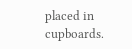placed in cupboards.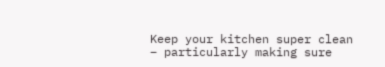Keep your kitchen super clean – particularly making sure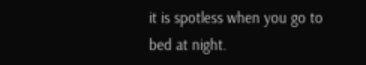it is spotless when you go to bed at night.